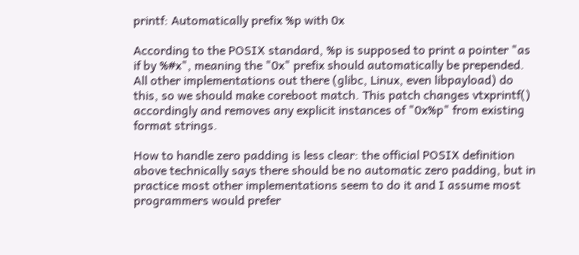printf: Automatically prefix %p with 0x

According to the POSIX standard, %p is supposed to print a pointer "as
if by %#x", meaning the "0x" prefix should automatically be prepended.
All other implementations out there (glibc, Linux, even libpayload) do
this, so we should make coreboot match. This patch changes vtxprintf()
accordingly and removes any explicit instances of "0x%p" from existing
format strings.

How to handle zero padding is less clear: the official POSIX definition
above technically says there should be no automatic zero padding, but in
practice most other implementations seem to do it and I assume most
programmers would prefer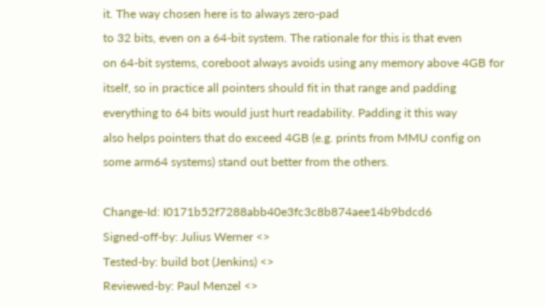it. The way chosen here is to always zero-pad
to 32 bits, even on a 64-bit system. The rationale for this is that even
on 64-bit systems, coreboot always avoids using any memory above 4GB for
itself, so in practice all pointers should fit in that range and padding
everything to 64 bits would just hurt readability. Padding it this way
also helps pointers that do exceed 4GB (e.g. prints from MMU config on
some arm64 systems) stand out better from the others.

Change-Id: I0171b52f7288abb40e3fc3c8b874aee14b9bdcd6
Signed-off-by: Julius Werner <>
Tested-by: build bot (Jenkins) <>
Reviewed-by: Paul Menzel <>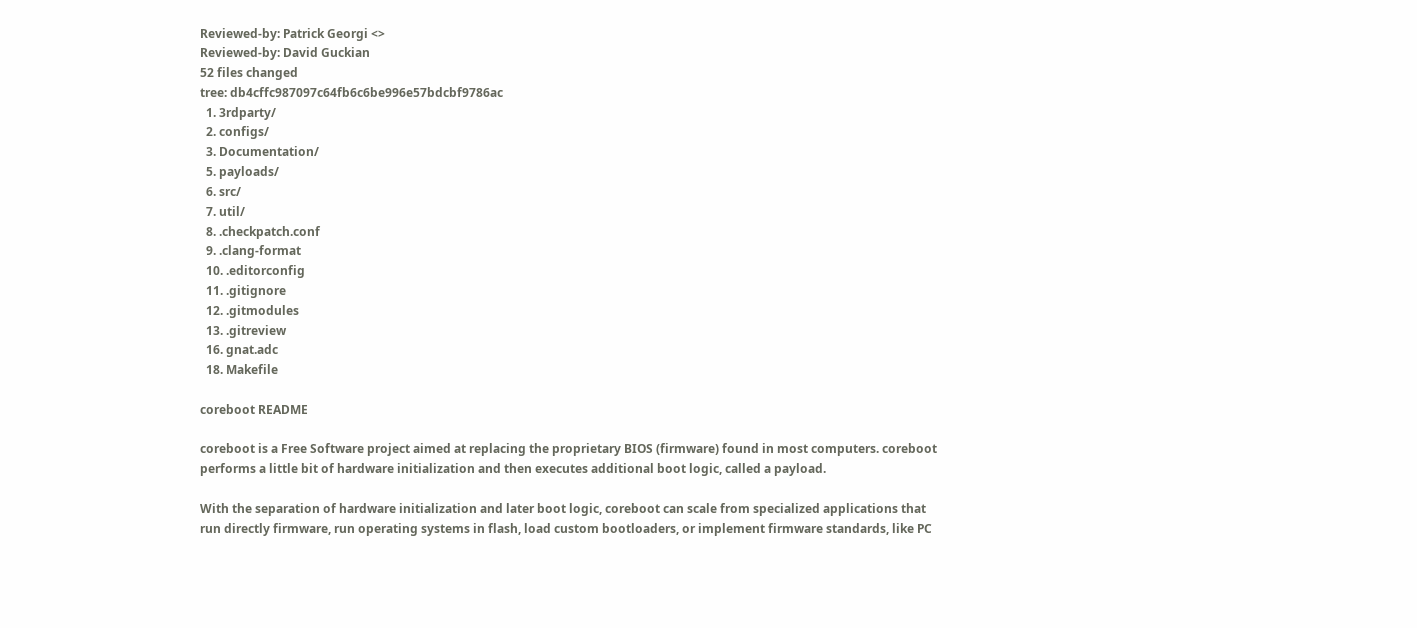Reviewed-by: Patrick Georgi <>
Reviewed-by: David Guckian
52 files changed
tree: db4cffc987097c64fb6c6be996e57bdcbf9786ac
  1. 3rdparty/
  2. configs/
  3. Documentation/
  5. payloads/
  6. src/
  7. util/
  8. .checkpatch.conf
  9. .clang-format
  10. .editorconfig
  11. .gitignore
  12. .gitmodules
  13. .gitreview
  16. gnat.adc
  18. Makefile

coreboot README

coreboot is a Free Software project aimed at replacing the proprietary BIOS (firmware) found in most computers. coreboot performs a little bit of hardware initialization and then executes additional boot logic, called a payload.

With the separation of hardware initialization and later boot logic, coreboot can scale from specialized applications that run directly firmware, run operating systems in flash, load custom bootloaders, or implement firmware standards, like PC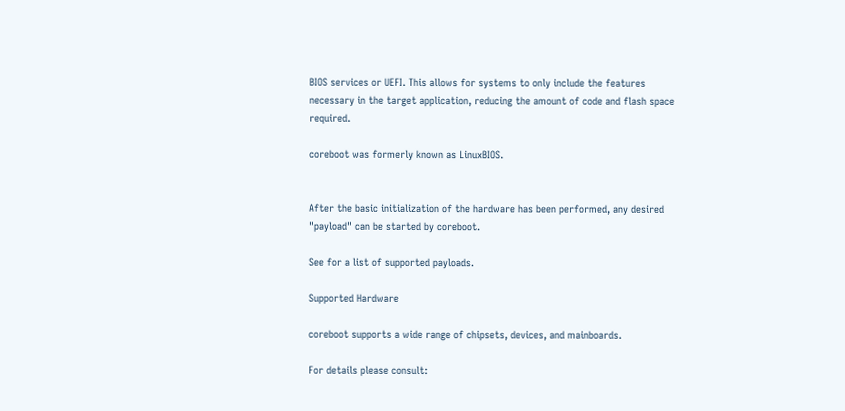BIOS services or UEFI. This allows for systems to only include the features necessary in the target application, reducing the amount of code and flash space required.

coreboot was formerly known as LinuxBIOS.


After the basic initialization of the hardware has been performed, any desired "payload" can be started by coreboot.

See for a list of supported payloads.

Supported Hardware

coreboot supports a wide range of chipsets, devices, and mainboards.

For details please consult: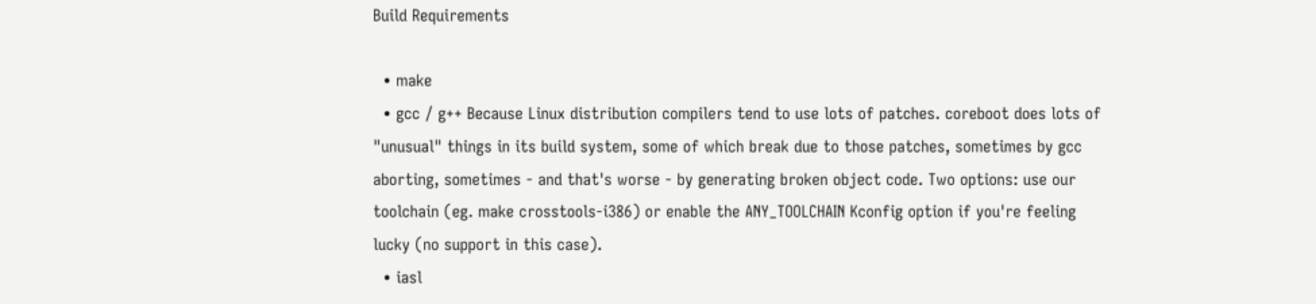Build Requirements

  • make
  • gcc / g++ Because Linux distribution compilers tend to use lots of patches. coreboot does lots of "unusual" things in its build system, some of which break due to those patches, sometimes by gcc aborting, sometimes - and that's worse - by generating broken object code. Two options: use our toolchain (eg. make crosstools-i386) or enable the ANY_TOOLCHAIN Kconfig option if you're feeling lucky (no support in this case).
  • iasl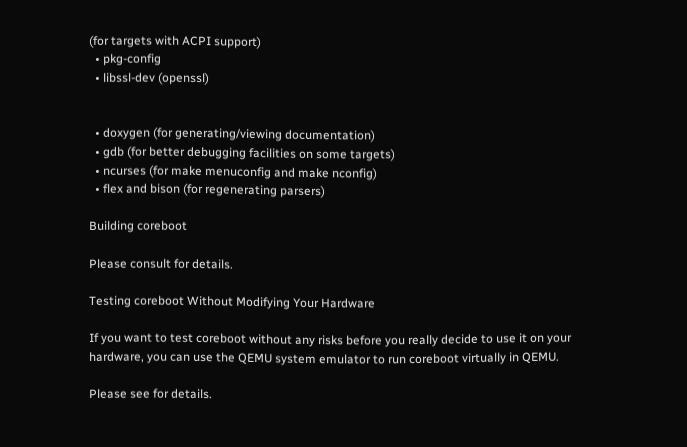(for targets with ACPI support)
  • pkg-config
  • libssl-dev (openssl)


  • doxygen (for generating/viewing documentation)
  • gdb (for better debugging facilities on some targets)
  • ncurses (for make menuconfig and make nconfig)
  • flex and bison (for regenerating parsers)

Building coreboot

Please consult for details.

Testing coreboot Without Modifying Your Hardware

If you want to test coreboot without any risks before you really decide to use it on your hardware, you can use the QEMU system emulator to run coreboot virtually in QEMU.

Please see for details.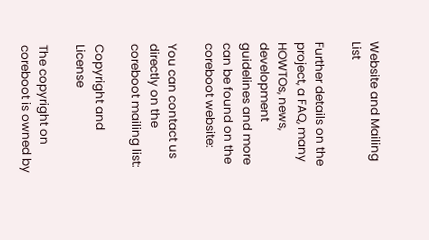Website and Mailing List

Further details on the project, a FAQ, many HOWTOs, news, development guidelines and more can be found on the coreboot website:

You can contact us directly on the coreboot mailing list:

Copyright and License

The copyright on coreboot is owned by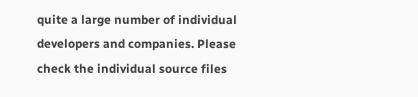quite a large number of individual developers and companies. Please check the individual source files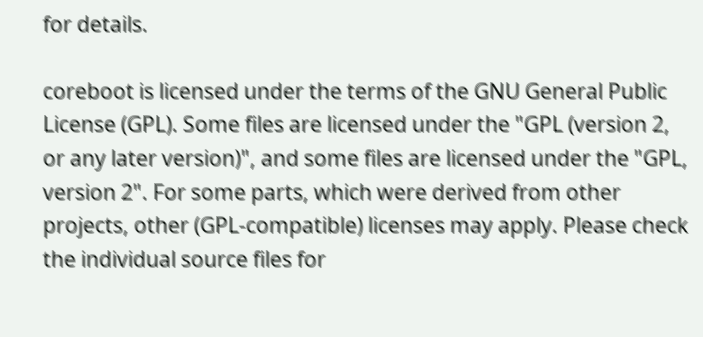for details.

coreboot is licensed under the terms of the GNU General Public License (GPL). Some files are licensed under the "GPL (version 2, or any later version)", and some files are licensed under the "GPL, version 2". For some parts, which were derived from other projects, other (GPL-compatible) licenses may apply. Please check the individual source files for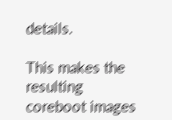details.

This makes the resulting coreboot images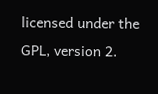licensed under the GPL, version 2.